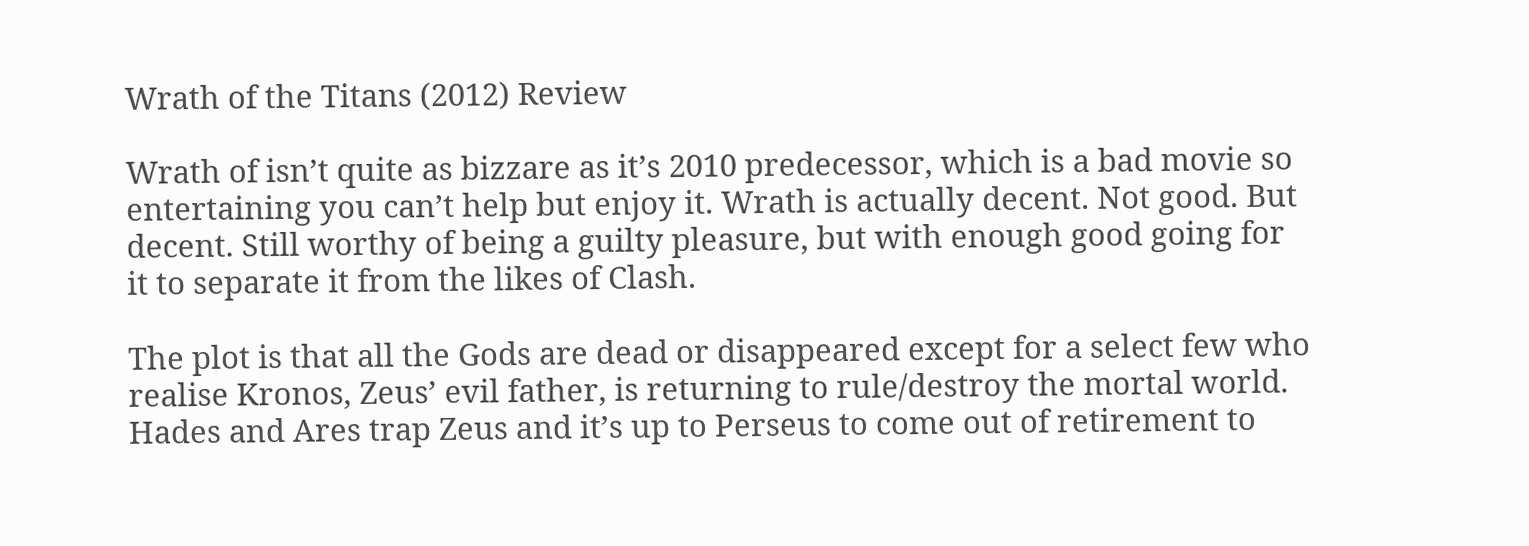Wrath of the Titans (2012) Review

Wrath of isn’t quite as bizzare as it’s 2010 predecessor, which is a bad movie so entertaining you can’t help but enjoy it. Wrath is actually decent. Not good. But decent. Still worthy of being a guilty pleasure, but with enough good going for it to separate it from the likes of Clash.

The plot is that all the Gods are dead or disappeared except for a select few who realise Kronos, Zeus’ evil father, is returning to rule/destroy the mortal world. Hades and Ares trap Zeus and it’s up to Perseus to come out of retirement to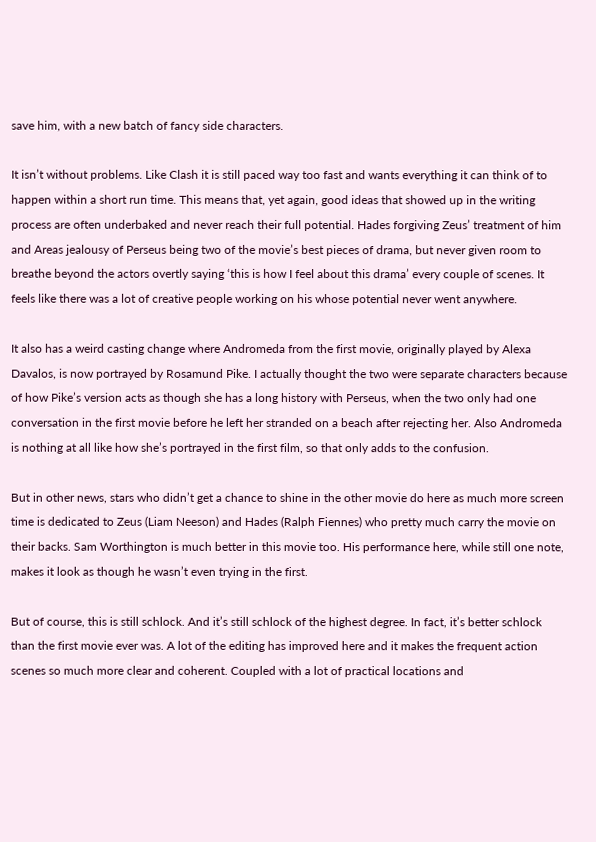save him, with a new batch of fancy side characters.

It isn’t without problems. Like Clash it is still paced way too fast and wants everything it can think of to happen within a short run time. This means that, yet again, good ideas that showed up in the writing process are often underbaked and never reach their full potential. Hades forgiving Zeus’ treatment of him and Areas jealousy of Perseus being two of the movie’s best pieces of drama, but never given room to breathe beyond the actors overtly saying ‘this is how I feel about this drama’ every couple of scenes. It feels like there was a lot of creative people working on his whose potential never went anywhere.

It also has a weird casting change where Andromeda from the first movie, originally played by Alexa Davalos, is now portrayed by Rosamund Pike. I actually thought the two were separate characters because of how Pike’s version acts as though she has a long history with Perseus, when the two only had one conversation in the first movie before he left her stranded on a beach after rejecting her. Also Andromeda is nothing at all like how she’s portrayed in the first film, so that only adds to the confusion.

But in other news, stars who didn’t get a chance to shine in the other movie do here as much more screen time is dedicated to Zeus (Liam Neeson) and Hades (Ralph Fiennes) who pretty much carry the movie on their backs. Sam Worthington is much better in this movie too. His performance here, while still one note, makes it look as though he wasn’t even trying in the first.

But of course, this is still schlock. And it’s still schlock of the highest degree. In fact, it’s better schlock than the first movie ever was. A lot of the editing has improved here and it makes the frequent action scenes so much more clear and coherent. Coupled with a lot of practical locations and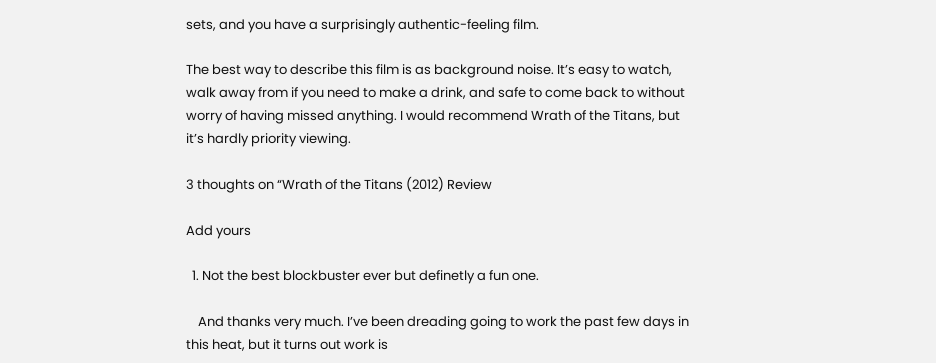sets, and you have a surprisingly authentic-feeling film.

The best way to describe this film is as background noise. It’s easy to watch, walk away from if you need to make a drink, and safe to come back to without worry of having missed anything. I would recommend Wrath of the Titans, but it’s hardly priority viewing.

3 thoughts on “Wrath of the Titans (2012) Review

Add yours

  1. Not the best blockbuster ever but definetly a fun one.

    And thanks very much. I’ve been dreading going to work the past few days in this heat, but it turns out work is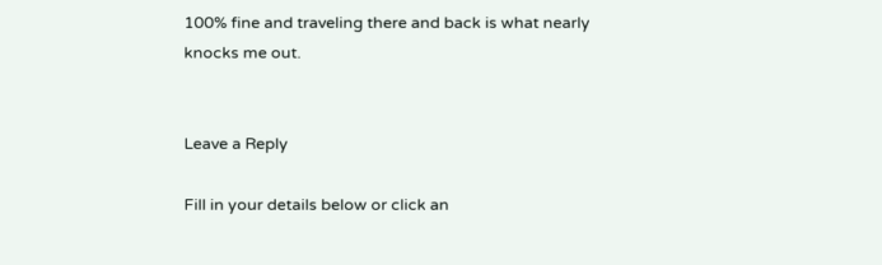100% fine and traveling there and back is what nearly knocks me out.


Leave a Reply

Fill in your details below or click an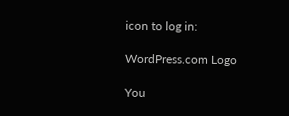icon to log in:

WordPress.com Logo

You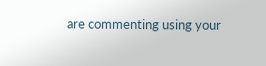are commenting using your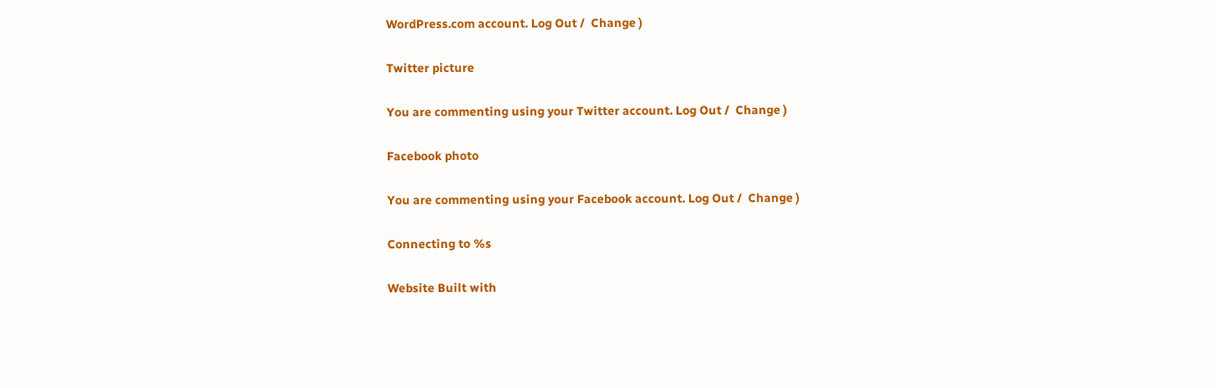WordPress.com account. Log Out /  Change )

Twitter picture

You are commenting using your Twitter account. Log Out /  Change )

Facebook photo

You are commenting using your Facebook account. Log Out /  Change )

Connecting to %s

Website Built with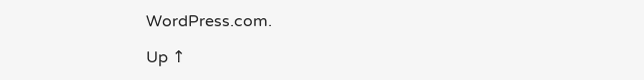WordPress.com.

Up ↑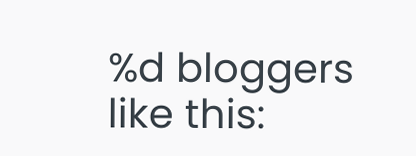%d bloggers like this: